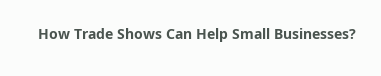How Trade Shows Can Help Small Businesses?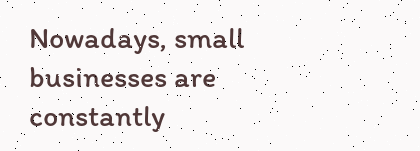Nowadays, small businesses are constantly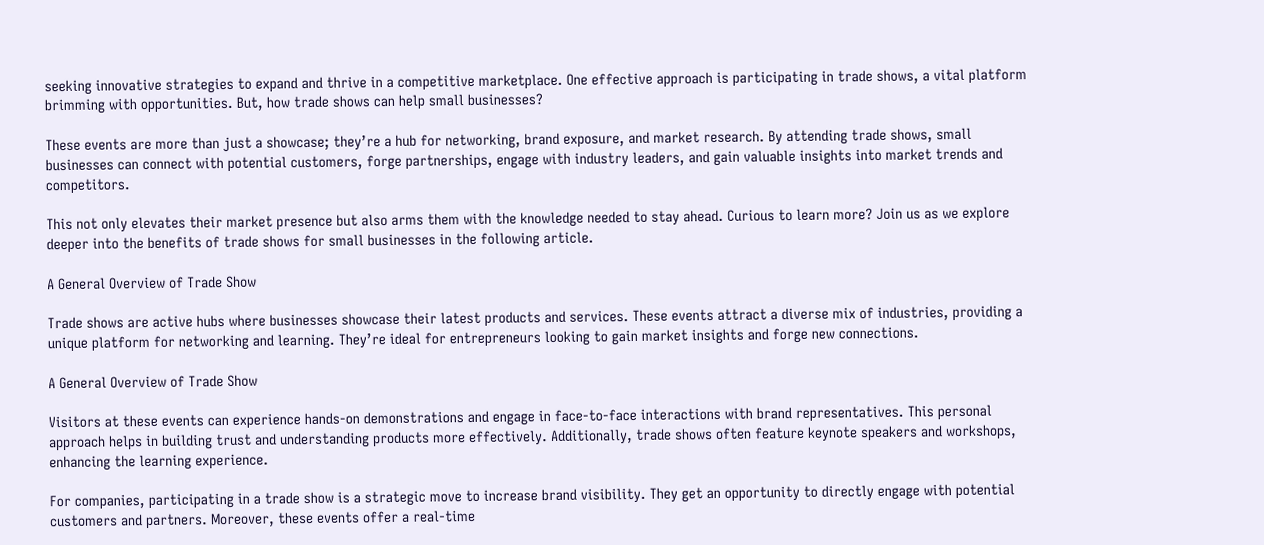seeking innovative strategies to expand and thrive in a competitive marketplace. One effective approach is participating in trade shows, a vital platform brimming with opportunities. But, how trade shows can help small businesses?

These events are more than just a showcase; they’re a hub for networking, brand exposure, and market research. By attending trade shows, small businesses can connect with potential customers, forge partnerships, engage with industry leaders, and gain valuable insights into market trends and competitors.

This not only elevates their market presence but also arms them with the knowledge needed to stay ahead. Curious to learn more? Join us as we explore deeper into the benefits of trade shows for small businesses in the following article.

A General Overview of Trade Show

Trade shows are active hubs where businesses showcase their latest products and services. These events attract a diverse mix of industries, providing a unique platform for networking and learning. They’re ideal for entrepreneurs looking to gain market insights and forge new connections.

A General Overview of Trade Show

Visitors at these events can experience hands-on demonstrations and engage in face-to-face interactions with brand representatives. This personal approach helps in building trust and understanding products more effectively. Additionally, trade shows often feature keynote speakers and workshops, enhancing the learning experience.

For companies, participating in a trade show is a strategic move to increase brand visibility. They get an opportunity to directly engage with potential customers and partners. Moreover, these events offer a real-time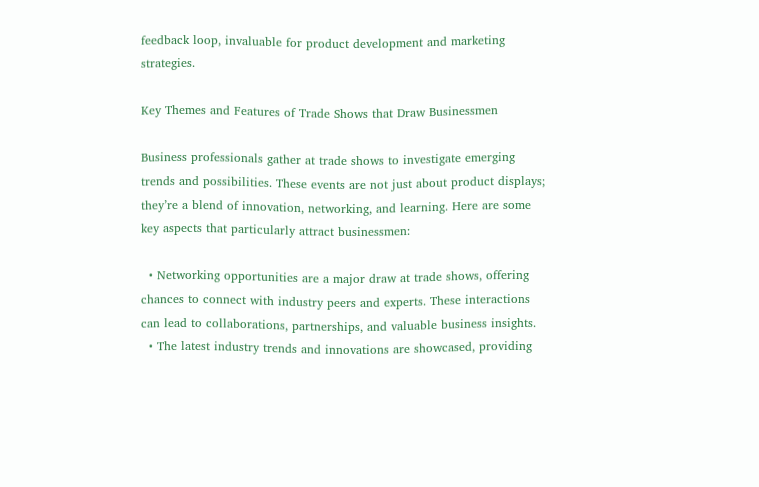feedback loop, invaluable for product development and marketing strategies.

Key Themes and Features of Trade Shows that Draw Businessmen

Business professionals gather at trade shows to investigate emerging trends and possibilities. These events are not just about product displays; they’re a blend of innovation, networking, and learning. Here are some key aspects that particularly attract businessmen:

  • Networking opportunities are a major draw at trade shows, offering chances to connect with industry peers and experts. These interactions can lead to collaborations, partnerships, and valuable business insights.
  • The latest industry trends and innovations are showcased, providing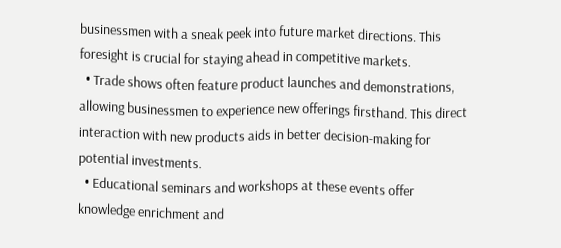businessmen with a sneak peek into future market directions. This foresight is crucial for staying ahead in competitive markets.
  • Trade shows often feature product launches and demonstrations, allowing businessmen to experience new offerings firsthand. This direct interaction with new products aids in better decision-making for potential investments.
  • Educational seminars and workshops at these events offer knowledge enrichment and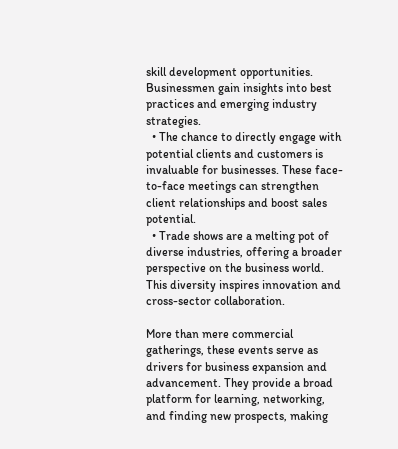skill development opportunities. Businessmen gain insights into best practices and emerging industry strategies.
  • The chance to directly engage with potential clients and customers is invaluable for businesses. These face-to-face meetings can strengthen client relationships and boost sales potential.
  • Trade shows are a melting pot of diverse industries, offering a broader perspective on the business world. This diversity inspires innovation and cross-sector collaboration.

More than mere commercial gatherings, these events serve as drivers for business expansion and advancement. They provide a broad platform for learning, networking, and finding new prospects, making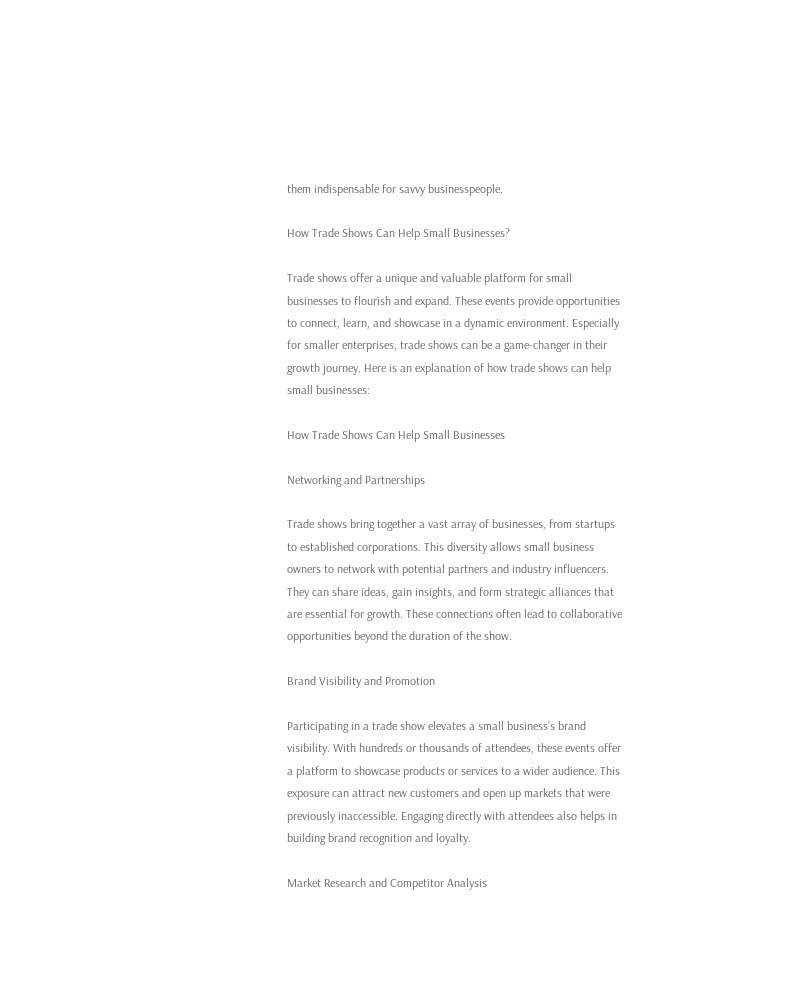them indispensable for savvy businesspeople.

How Trade Shows Can Help Small Businesses?

Trade shows offer a unique and valuable platform for small businesses to flourish and expand. These events provide opportunities to connect, learn, and showcase in a dynamic environment. Especially for smaller enterprises, trade shows can be a game-changer in their growth journey. Here is an explanation of how trade shows can help small businesses:

How Trade Shows Can Help Small Businesses

Networking and Partnerships

Trade shows bring together a vast array of businesses, from startups to established corporations. This diversity allows small business owners to network with potential partners and industry influencers. They can share ideas, gain insights, and form strategic alliances that are essential for growth. These connections often lead to collaborative opportunities beyond the duration of the show.

Brand Visibility and Promotion

Participating in a trade show elevates a small business’s brand visibility. With hundreds or thousands of attendees, these events offer a platform to showcase products or services to a wider audience. This exposure can attract new customers and open up markets that were previously inaccessible. Engaging directly with attendees also helps in building brand recognition and loyalty.

Market Research and Competitor Analysis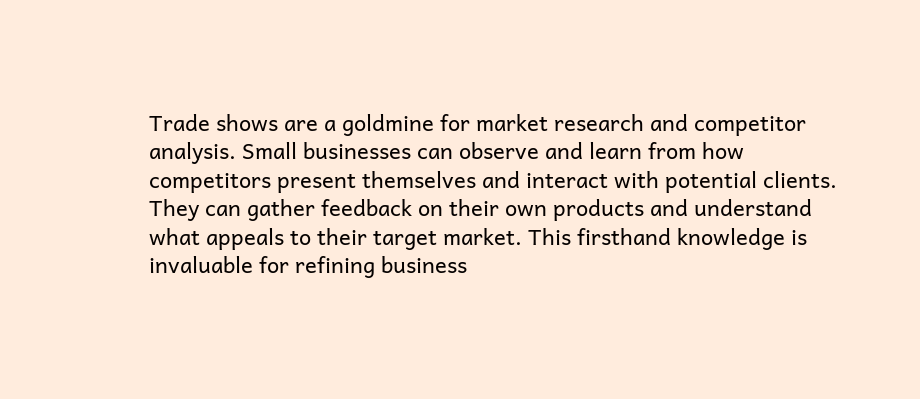Trade shows are a goldmine for market research and competitor analysis. Small businesses can observe and learn from how competitors present themselves and interact with potential clients. They can gather feedback on their own products and understand what appeals to their target market. This firsthand knowledge is invaluable for refining business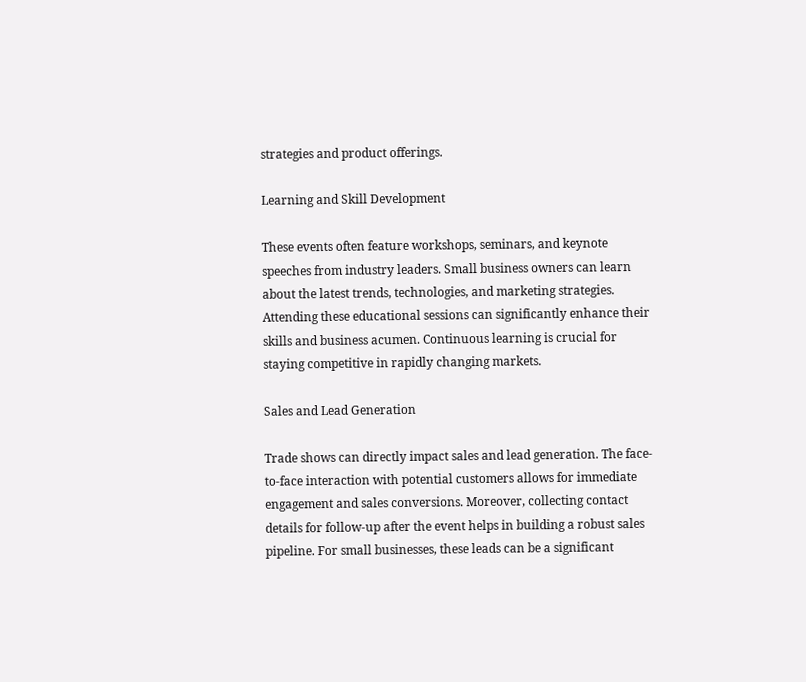strategies and product offerings.

Learning and Skill Development

These events often feature workshops, seminars, and keynote speeches from industry leaders. Small business owners can learn about the latest trends, technologies, and marketing strategies. Attending these educational sessions can significantly enhance their skills and business acumen. Continuous learning is crucial for staying competitive in rapidly changing markets.

Sales and Lead Generation

Trade shows can directly impact sales and lead generation. The face-to-face interaction with potential customers allows for immediate engagement and sales conversions. Moreover, collecting contact details for follow-up after the event helps in building a robust sales pipeline. For small businesses, these leads can be a significant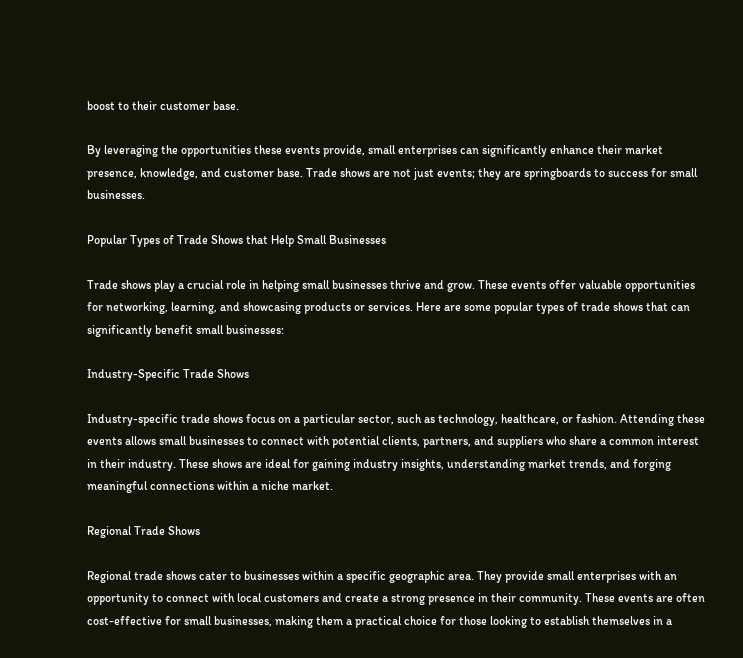boost to their customer base.

By leveraging the opportunities these events provide, small enterprises can significantly enhance their market presence, knowledge, and customer base. Trade shows are not just events; they are springboards to success for small businesses.

Popular Types of Trade Shows that Help Small Businesses

Trade shows play a crucial role in helping small businesses thrive and grow. These events offer valuable opportunities for networking, learning, and showcasing products or services. Here are some popular types of trade shows that can significantly benefit small businesses:

Industry-Specific Trade Shows

Industry-specific trade shows focus on a particular sector, such as technology, healthcare, or fashion. Attending these events allows small businesses to connect with potential clients, partners, and suppliers who share a common interest in their industry. These shows are ideal for gaining industry insights, understanding market trends, and forging meaningful connections within a niche market.

Regional Trade Shows

Regional trade shows cater to businesses within a specific geographic area. They provide small enterprises with an opportunity to connect with local customers and create a strong presence in their community. These events are often cost-effective for small businesses, making them a practical choice for those looking to establish themselves in a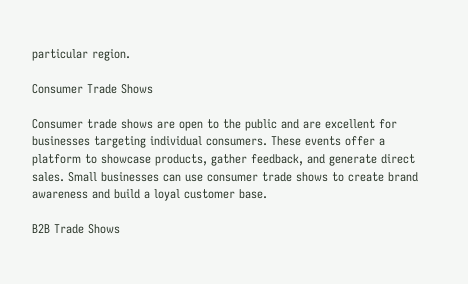particular region.

Consumer Trade Shows

Consumer trade shows are open to the public and are excellent for businesses targeting individual consumers. These events offer a platform to showcase products, gather feedback, and generate direct sales. Small businesses can use consumer trade shows to create brand awareness and build a loyal customer base.

B2B Trade Shows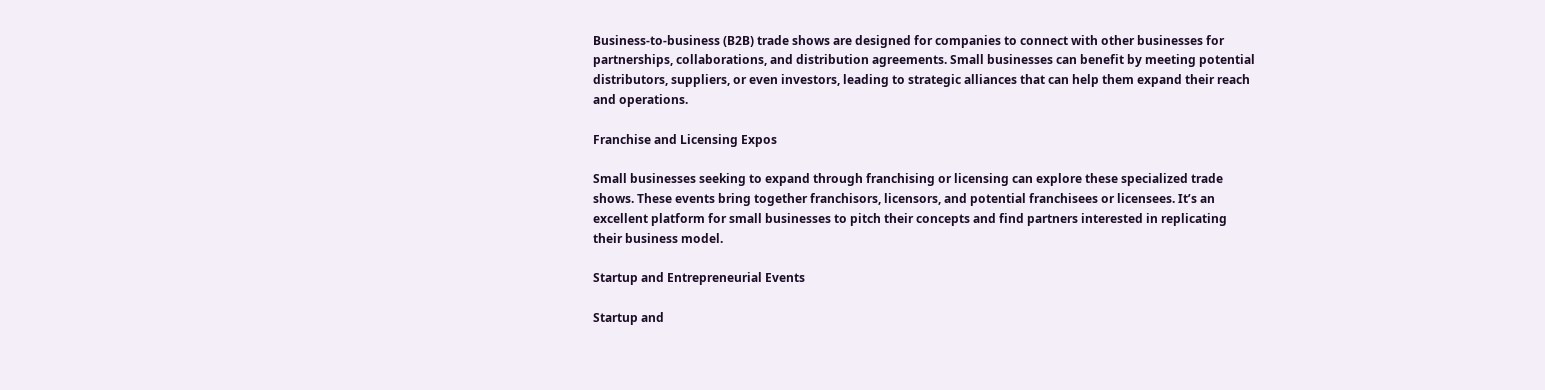Business-to-business (B2B) trade shows are designed for companies to connect with other businesses for partnerships, collaborations, and distribution agreements. Small businesses can benefit by meeting potential distributors, suppliers, or even investors, leading to strategic alliances that can help them expand their reach and operations.

Franchise and Licensing Expos

Small businesses seeking to expand through franchising or licensing can explore these specialized trade shows. These events bring together franchisors, licensors, and potential franchisees or licensees. It’s an excellent platform for small businesses to pitch their concepts and find partners interested in replicating their business model.

Startup and Entrepreneurial Events

Startup and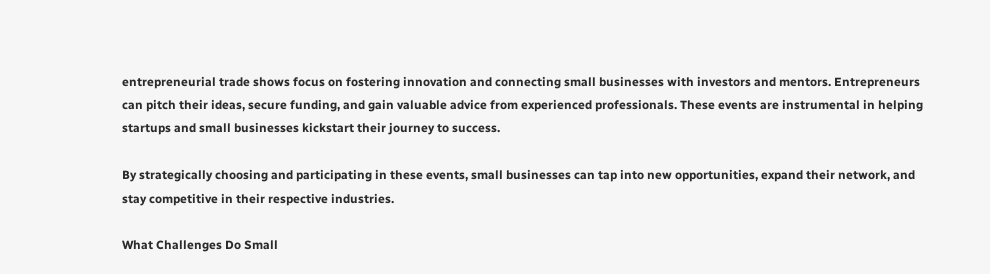entrepreneurial trade shows focus on fostering innovation and connecting small businesses with investors and mentors. Entrepreneurs can pitch their ideas, secure funding, and gain valuable advice from experienced professionals. These events are instrumental in helping startups and small businesses kickstart their journey to success.

By strategically choosing and participating in these events, small businesses can tap into new opportunities, expand their network, and stay competitive in their respective industries.

What Challenges Do Small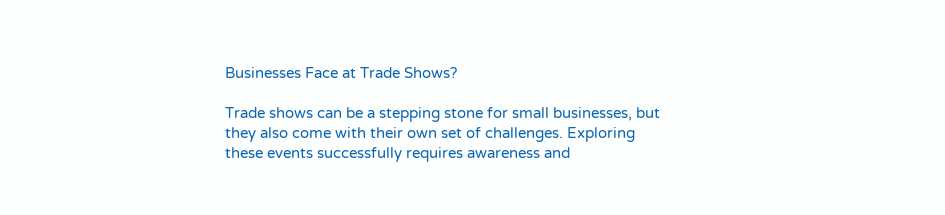Businesses Face at Trade Shows?

Trade shows can be a stepping stone for small businesses, but they also come with their own set of challenges. Exploring these events successfully requires awareness and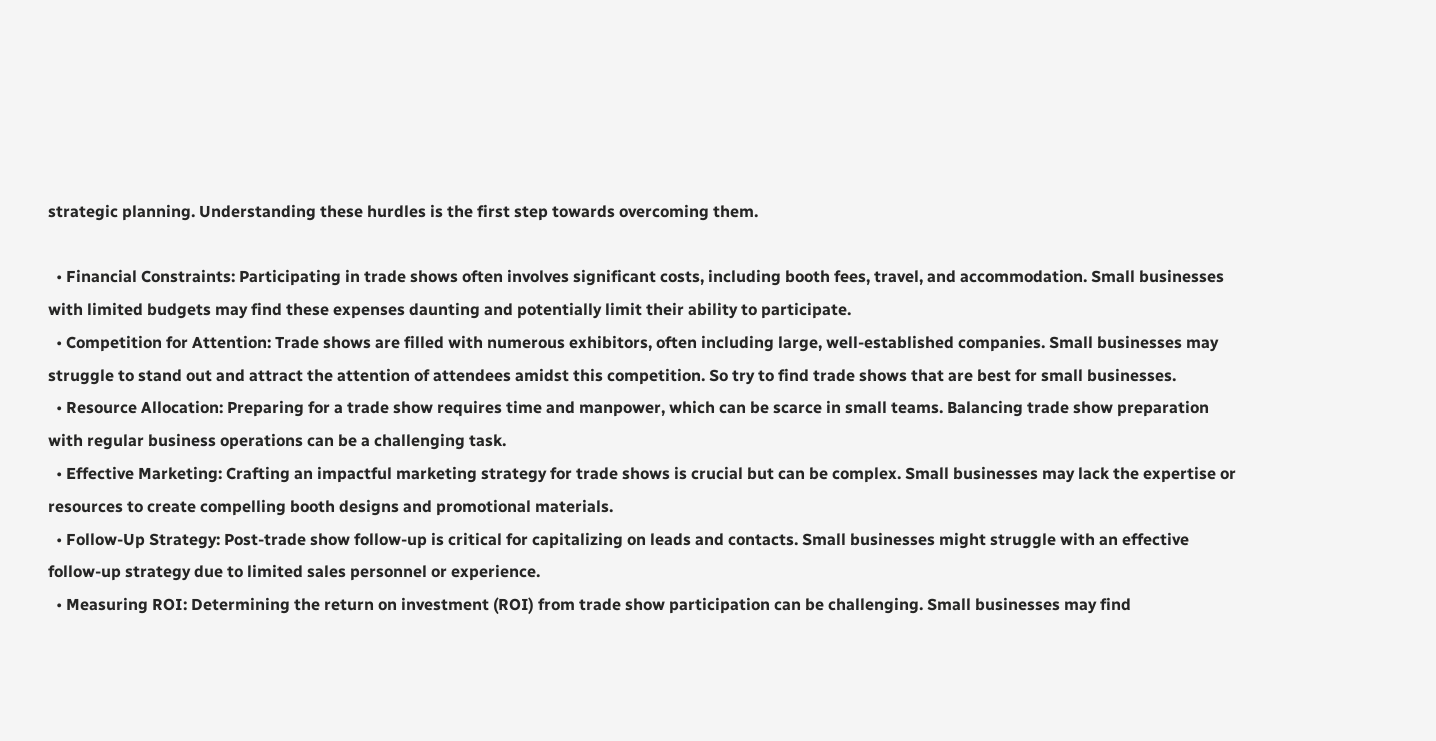strategic planning. Understanding these hurdles is the first step towards overcoming them.

  • Financial Constraints: Participating in trade shows often involves significant costs, including booth fees, travel, and accommodation. Small businesses with limited budgets may find these expenses daunting and potentially limit their ability to participate.
  • Competition for Attention: Trade shows are filled with numerous exhibitors, often including large, well-established companies. Small businesses may struggle to stand out and attract the attention of attendees amidst this competition. So try to find trade shows that are best for small businesses.
  • Resource Allocation: Preparing for a trade show requires time and manpower, which can be scarce in small teams. Balancing trade show preparation with regular business operations can be a challenging task.
  • Effective Marketing: Crafting an impactful marketing strategy for trade shows is crucial but can be complex. Small businesses may lack the expertise or resources to create compelling booth designs and promotional materials.
  • Follow-Up Strategy: Post-trade show follow-up is critical for capitalizing on leads and contacts. Small businesses might struggle with an effective follow-up strategy due to limited sales personnel or experience.
  • Measuring ROI: Determining the return on investment (ROI) from trade show participation can be challenging. Small businesses may find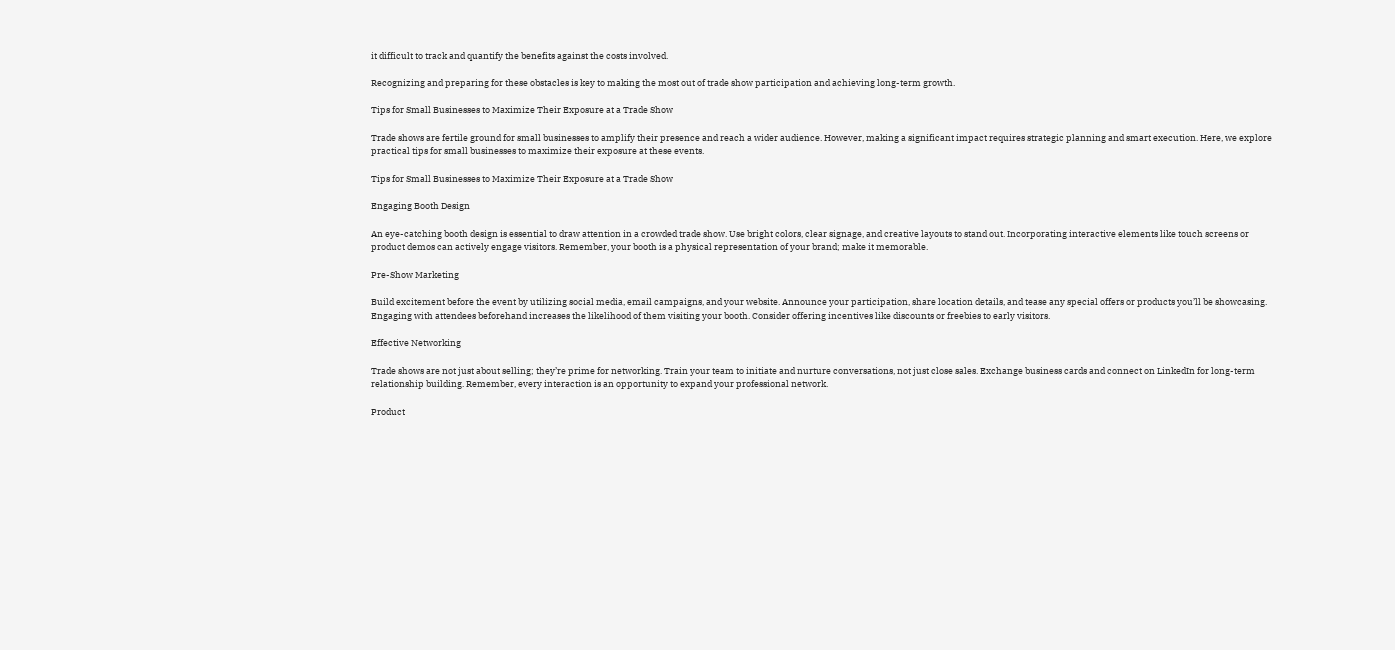it difficult to track and quantify the benefits against the costs involved.

Recognizing and preparing for these obstacles is key to making the most out of trade show participation and achieving long-term growth.

Tips for Small Businesses to Maximize Their Exposure at a Trade Show

Trade shows are fertile ground for small businesses to amplify their presence and reach a wider audience. However, making a significant impact requires strategic planning and smart execution. Here, we explore practical tips for small businesses to maximize their exposure at these events.

Tips for Small Businesses to Maximize Their Exposure at a Trade Show

Engaging Booth Design

An eye-catching booth design is essential to draw attention in a crowded trade show. Use bright colors, clear signage, and creative layouts to stand out. Incorporating interactive elements like touch screens or product demos can actively engage visitors. Remember, your booth is a physical representation of your brand; make it memorable.

Pre-Show Marketing

Build excitement before the event by utilizing social media, email campaigns, and your website. Announce your participation, share location details, and tease any special offers or products you’ll be showcasing. Engaging with attendees beforehand increases the likelihood of them visiting your booth. Consider offering incentives like discounts or freebies to early visitors.

Effective Networking

Trade shows are not just about selling; they’re prime for networking. Train your team to initiate and nurture conversations, not just close sales. Exchange business cards and connect on LinkedIn for long-term relationship building. Remember, every interaction is an opportunity to expand your professional network.

Product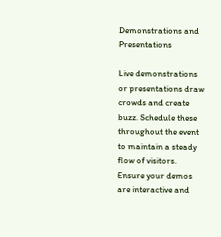Demonstrations and Presentations

Live demonstrations or presentations draw crowds and create buzz. Schedule these throughout the event to maintain a steady flow of visitors. Ensure your demos are interactive and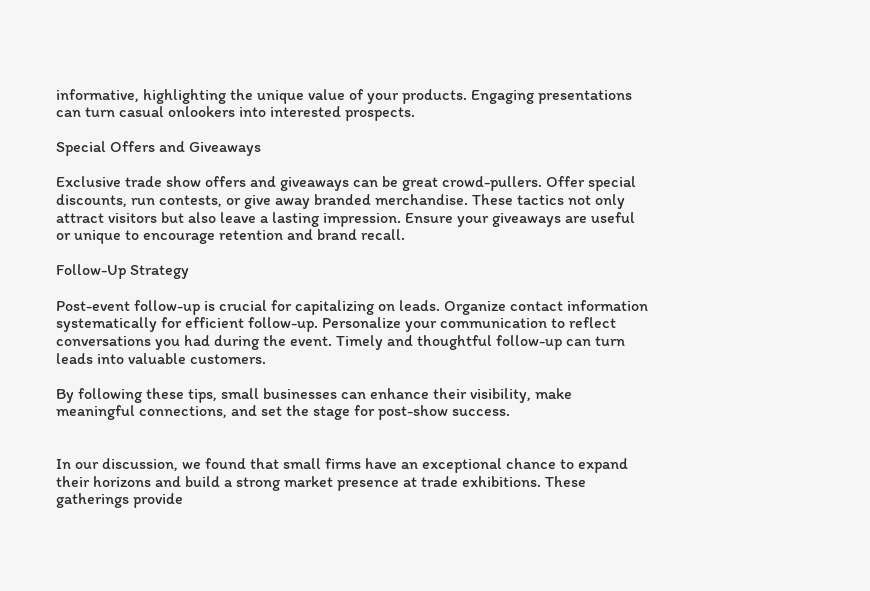informative, highlighting the unique value of your products. Engaging presentations can turn casual onlookers into interested prospects.

Special Offers and Giveaways

Exclusive trade show offers and giveaways can be great crowd-pullers. Offer special discounts, run contests, or give away branded merchandise. These tactics not only attract visitors but also leave a lasting impression. Ensure your giveaways are useful or unique to encourage retention and brand recall.

Follow-Up Strategy

Post-event follow-up is crucial for capitalizing on leads. Organize contact information systematically for efficient follow-up. Personalize your communication to reflect conversations you had during the event. Timely and thoughtful follow-up can turn leads into valuable customers.

By following these tips, small businesses can enhance their visibility, make meaningful connections, and set the stage for post-show success.


In our discussion, we found that small firms have an exceptional chance to expand their horizons and build a strong market presence at trade exhibitions. These gatherings provide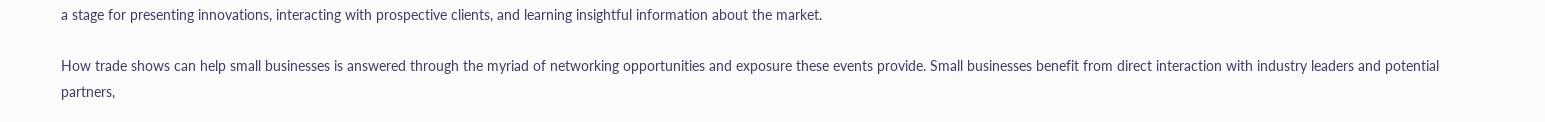a stage for presenting innovations, interacting with prospective clients, and learning insightful information about the market.

How trade shows can help small businesses is answered through the myriad of networking opportunities and exposure these events provide. Small businesses benefit from direct interaction with industry leaders and potential partners,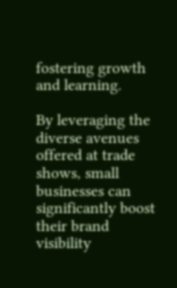fostering growth and learning.

By leveraging the diverse avenues offered at trade shows, small businesses can significantly boost their brand visibility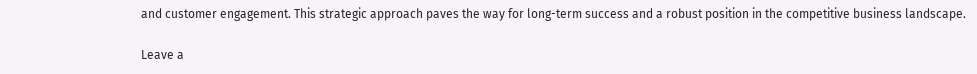and customer engagement. This strategic approach paves the way for long-term success and a robust position in the competitive business landscape.

Leave a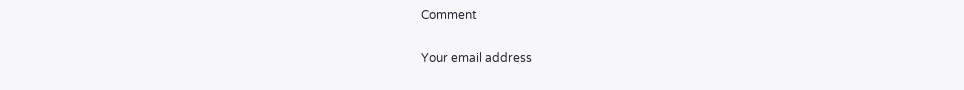Comment

Your email address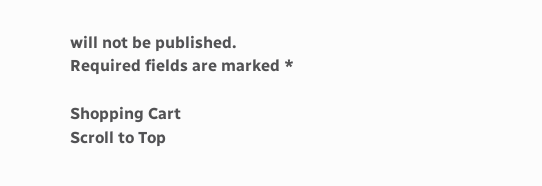will not be published. Required fields are marked *

Shopping Cart
Scroll to Top